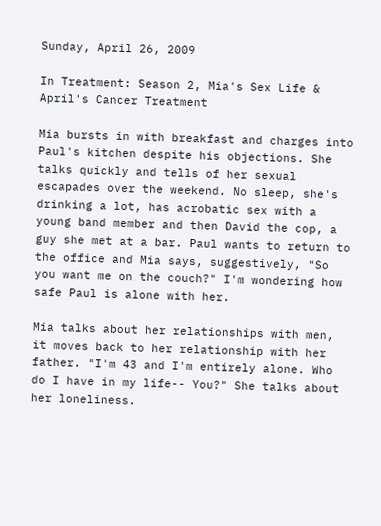Sunday, April 26, 2009

In Treatment: Season 2, Mia's Sex Life & April's Cancer Treatment

Mia bursts in with breakfast and charges into Paul's kitchen despite his objections. She talks quickly and tells of her sexual escapades over the weekend. No sleep, she's drinking a lot, has acrobatic sex with a young band member and then David the cop, a guy she met at a bar. Paul wants to return to the office and Mia says, suggestively, "So you want me on the couch?" I'm wondering how safe Paul is alone with her.

Mia talks about her relationships with men, it moves back to her relationship with her father. "I'm 43 and I'm entirely alone. Who do I have in my life-- You?" She talks about her loneliness.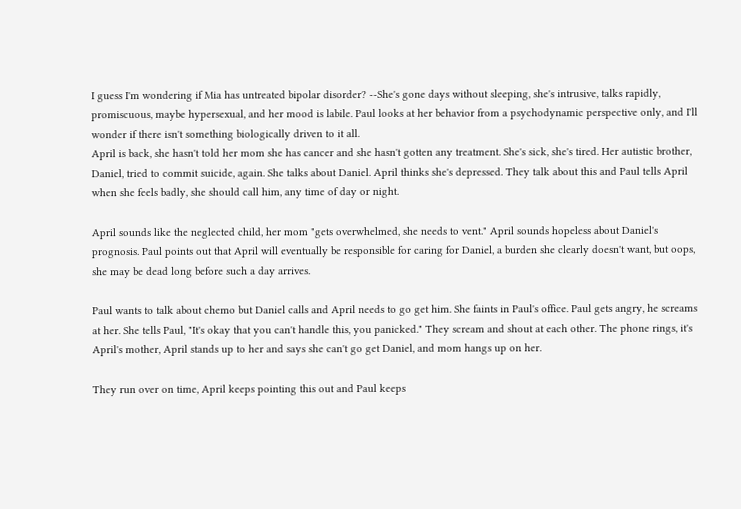I guess I'm wondering if Mia has untreated bipolar disorder? --She's gone days without sleeping, she's intrusive, talks rapidly, promiscuous, maybe hypersexual, and her mood is labile. Paul looks at her behavior from a psychodynamic perspective only, and I'll wonder if there isn't something biologically driven to it all.
April is back, she hasn't told her mom she has cancer and she hasn't gotten any treatment. She's sick, she's tired. Her autistic brother, Daniel, tried to commit suicide, again. She talks about Daniel. April thinks she's depressed. They talk about this and Paul tells April when she feels badly, she should call him, any time of day or night.

April sounds like the neglected child, her mom "gets overwhelmed, she needs to vent." April sounds hopeless about Daniel's prognosis. Paul points out that April will eventually be responsible for caring for Daniel, a burden she clearly doesn't want, but oops, she may be dead long before such a day arrives.

Paul wants to talk about chemo but Daniel calls and April needs to go get him. She faints in Paul's office. Paul gets angry, he screams at her. She tells Paul, "It's okay that you can't handle this, you panicked." They scream and shout at each other. The phone rings, it's April's mother, April stands up to her and says she can't go get Daniel, and mom hangs up on her.

They run over on time, April keeps pointing this out and Paul keeps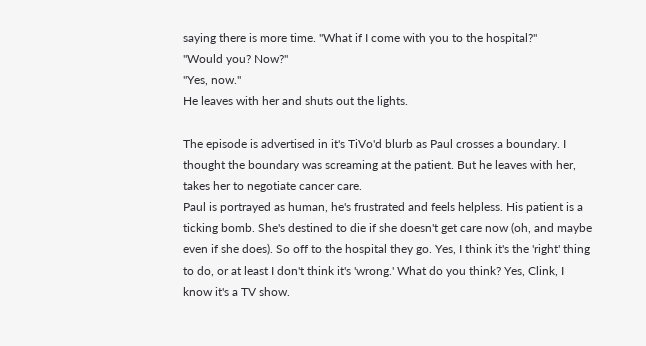saying there is more time. "What if I come with you to the hospital?"
"Would you? Now?"
"Yes, now."
He leaves with her and shuts out the lights.

The episode is advertised in it's TiVo'd blurb as Paul crosses a boundary. I thought the boundary was screaming at the patient. But he leaves with her, takes her to negotiate cancer care.
Paul is portrayed as human, he's frustrated and feels helpless. His patient is a ticking bomb. She's destined to die if she doesn't get care now (oh, and maybe even if she does). So off to the hospital they go. Yes, I think it's the 'right' thing to do, or at least I don't think it's 'wrong.' What do you think? Yes, Clink, I know it's a TV show.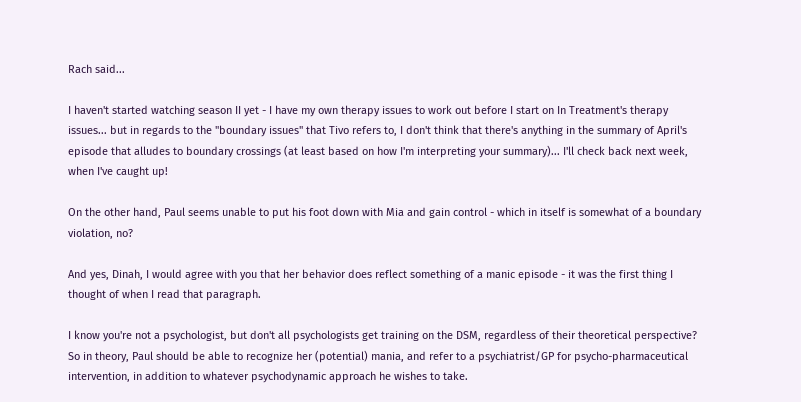Rach said...

I haven't started watching season II yet - I have my own therapy issues to work out before I start on In Treatment's therapy issues... but in regards to the "boundary issues" that Tivo refers to, I don't think that there's anything in the summary of April's episode that alludes to boundary crossings (at least based on how I'm interpreting your summary)... I'll check back next week, when I've caught up!

On the other hand, Paul seems unable to put his foot down with Mia and gain control - which in itself is somewhat of a boundary violation, no?

And yes, Dinah, I would agree with you that her behavior does reflect something of a manic episode - it was the first thing I thought of when I read that paragraph.

I know you're not a psychologist, but don't all psychologists get training on the DSM, regardless of their theoretical perspective? So in theory, Paul should be able to recognize her (potential) mania, and refer to a psychiatrist/GP for psycho-pharmaceutical intervention, in addition to whatever psychodynamic approach he wishes to take.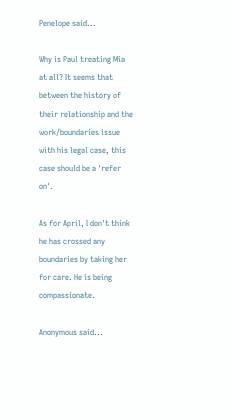Penelope said...

Why is Paul treating Mia at all? It seems that between the history of their relationship and the work/boundaries issue with his legal case, this case should be a 'refer on'.

As for April, I don't think he has crossed any boundaries by taking her for care. He is being compassionate.

Anonymous said...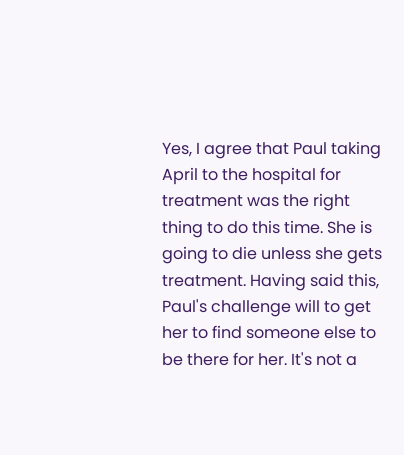Yes, I agree that Paul taking April to the hospital for treatment was the right thing to do this time. She is going to die unless she gets treatment. Having said this, Paul's challenge will to get her to find someone else to be there for her. It's not a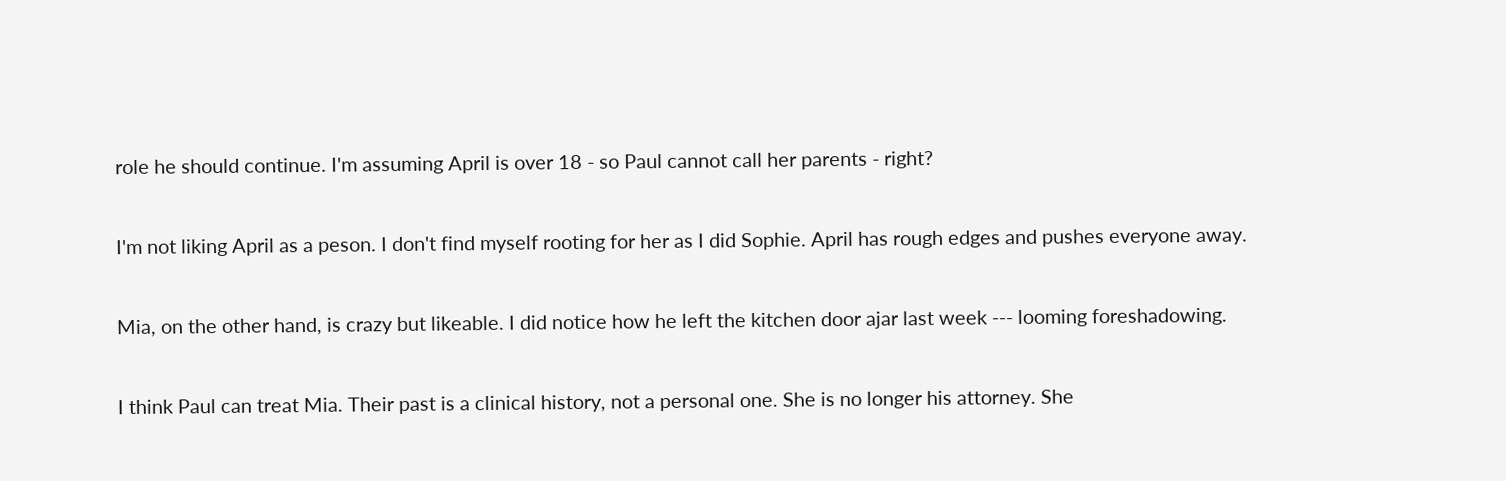role he should continue. I'm assuming April is over 18 - so Paul cannot call her parents - right?

I'm not liking April as a peson. I don't find myself rooting for her as I did Sophie. April has rough edges and pushes everyone away.

Mia, on the other hand, is crazy but likeable. I did notice how he left the kitchen door ajar last week --- looming foreshadowing.

I think Paul can treat Mia. Their past is a clinical history, not a personal one. She is no longer his attorney. She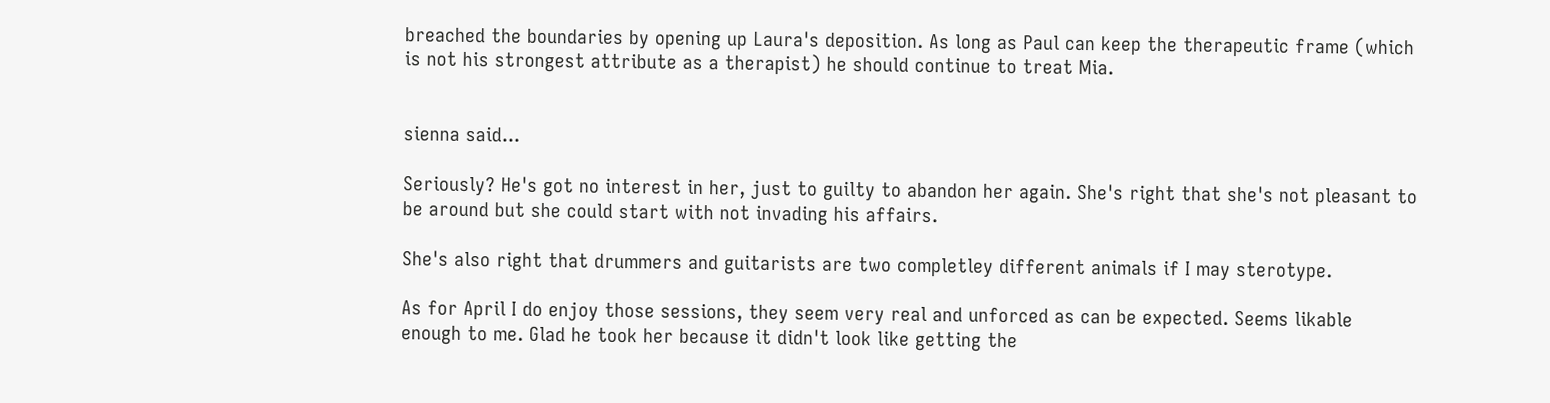breached the boundaries by opening up Laura's deposition. As long as Paul can keep the therapeutic frame (which is not his strongest attribute as a therapist) he should continue to treat Mia.


sienna said...

Seriously? He's got no interest in her, just to guilty to abandon her again. She's right that she's not pleasant to be around but she could start with not invading his affairs.

She's also right that drummers and guitarists are two completley different animals if I may sterotype.

As for April I do enjoy those sessions, they seem very real and unforced as can be expected. Seems likable enough to me. Glad he took her because it didn't look like getting the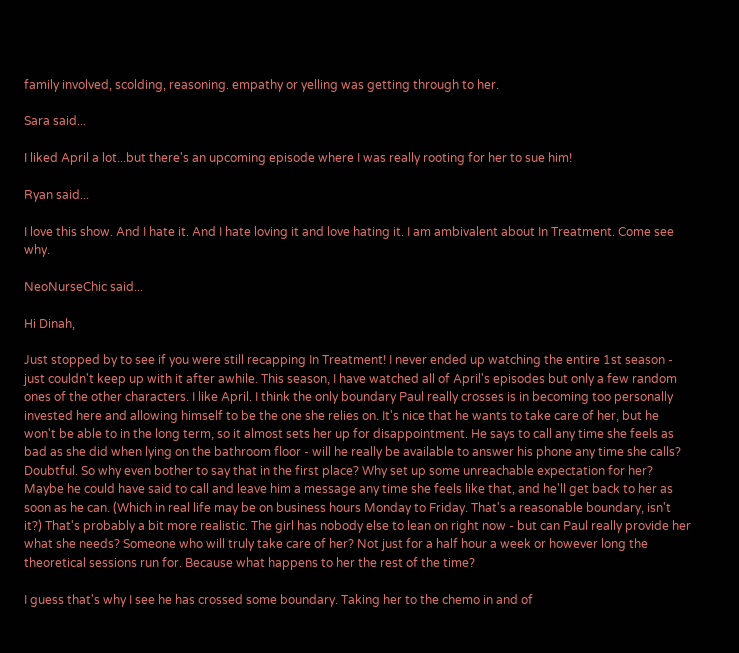family involved, scolding, reasoning. empathy or yelling was getting through to her.

Sara said...

I liked April a lot...but there's an upcoming episode where I was really rooting for her to sue him!

Ryan said...

I love this show. And I hate it. And I hate loving it and love hating it. I am ambivalent about In Treatment. Come see why.

NeoNurseChic said...

Hi Dinah,

Just stopped by to see if you were still recapping In Treatment! I never ended up watching the entire 1st season - just couldn't keep up with it after awhile. This season, I have watched all of April's episodes but only a few random ones of the other characters. I like April. I think the only boundary Paul really crosses is in becoming too personally invested here and allowing himself to be the one she relies on. It's nice that he wants to take care of her, but he won't be able to in the long term, so it almost sets her up for disappointment. He says to call any time she feels as bad as she did when lying on the bathroom floor - will he really be available to answer his phone any time she calls? Doubtful. So why even bother to say that in the first place? Why set up some unreachable expectation for her? Maybe he could have said to call and leave him a message any time she feels like that, and he'll get back to her as soon as he can. (Which in real life may be on business hours Monday to Friday. That's a reasonable boundary, isn't it?) That's probably a bit more realistic. The girl has nobody else to lean on right now - but can Paul really provide her what she needs? Someone who will truly take care of her? Not just for a half hour a week or however long the theoretical sessions run for. Because what happens to her the rest of the time?

I guess that's why I see he has crossed some boundary. Taking her to the chemo in and of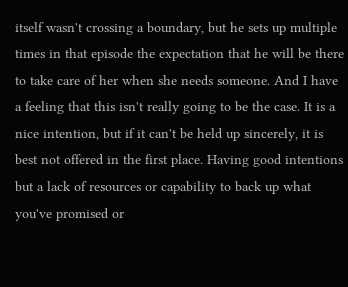itself wasn't crossing a boundary, but he sets up multiple times in that episode the expectation that he will be there to take care of her when she needs someone. And I have a feeling that this isn't really going to be the case. It is a nice intention, but if it can't be held up sincerely, it is best not offered in the first place. Having good intentions but a lack of resources or capability to back up what you've promised or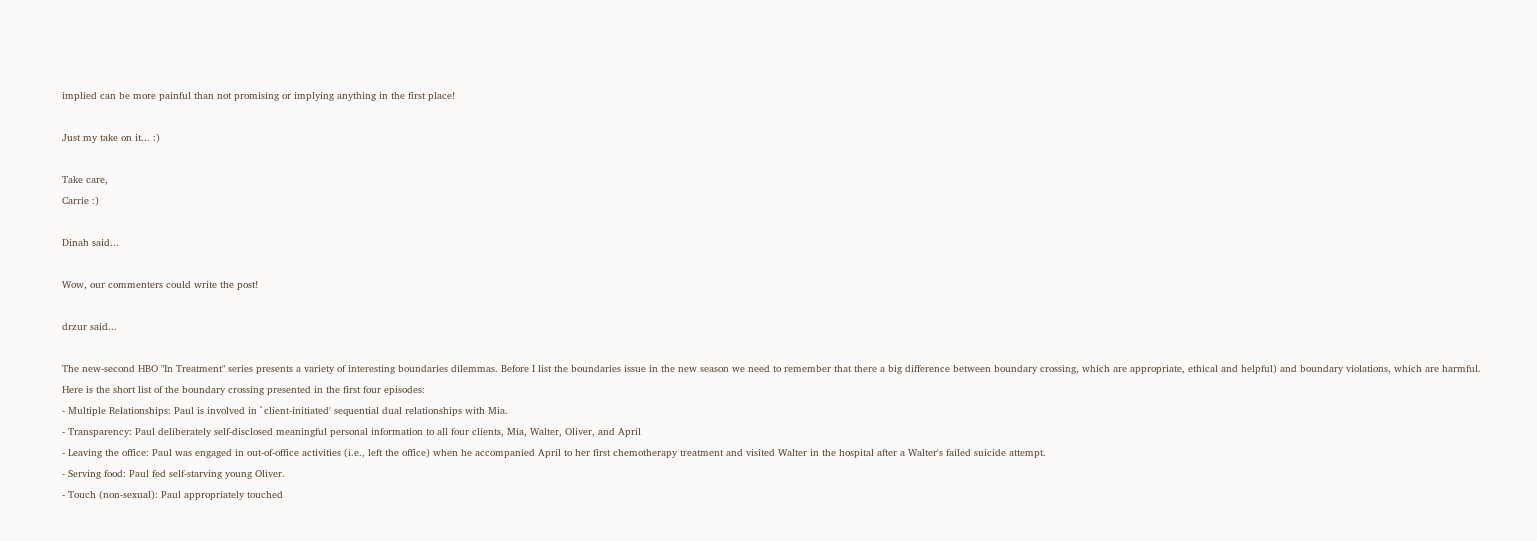implied can be more painful than not promising or implying anything in the first place!

Just my take on it... :)

Take care,
Carrie :)

Dinah said...

Wow, our commenters could write the post!

drzur said...

The new-second HBO "In Treatment" series presents a variety of interesting boundaries dilemmas. Before I list the boundaries issue in the new season we need to remember that there a big difference between boundary crossing, which are appropriate, ethical and helpful) and boundary violations, which are harmful.
Here is the short list of the boundary crossing presented in the first four episodes:
- Multiple Relationships: Paul is involved in `client-initiated' sequential dual relationships with Mia.
- Transparency: Paul deliberately self-disclosed meaningful personal information to all four clients, Mia, Walter, Oliver, and April
- Leaving the office: Paul was engaged in out-of-office activities (i.e., left the office) when he accompanied April to her first chemotherapy treatment and visited Walter in the hospital after a Walter's failed suicide attempt.
- Serving food: Paul fed self-starving young Oliver.
- Touch (non-sexual): Paul appropriately touched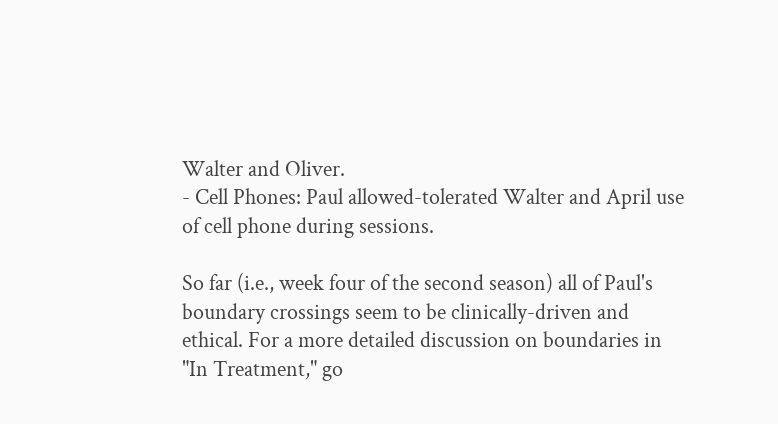Walter and Oliver.
- Cell Phones: Paul allowed-tolerated Walter and April use of cell phone during sessions.

So far (i.e., week four of the second season) all of Paul's boundary crossings seem to be clinically-driven and ethical. For a more detailed discussion on boundaries in "In Treatment," go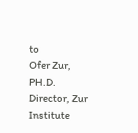to
Ofer Zur, PH.D.
Director, Zur Institute